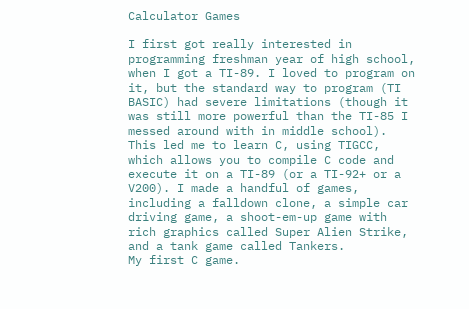Calculator Games

I first got really interested in programming freshman year of high school, when I got a TI-89. I loved to program on it, but the standard way to program (TI BASIC) had severe limitations (though it was still more powerful than the TI-85 I messed around with in middle school). This led me to learn C, using TIGCC, which allows you to compile C code and execute it on a TI-89 (or a TI-92+ or a V200). I made a handful of games, including a falldown clone, a simple car driving game, a shoot-em-up game with rich graphics called Super Alien Strike, and a tank game called Tankers.
My first C game.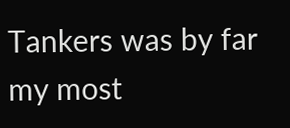Tankers was by far my most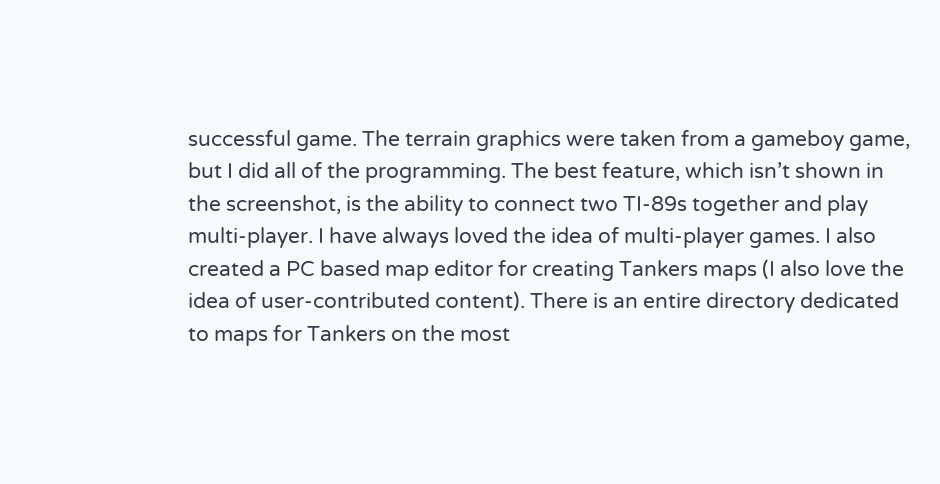successful game. The terrain graphics were taken from a gameboy game, but I did all of the programming. The best feature, which isn’t shown in the screenshot, is the ability to connect two TI-89s together and play multi-player. I have always loved the idea of multi-player games. I also created a PC based map editor for creating Tankers maps (I also love the idea of user-contributed content). There is an entire directory dedicated to maps for Tankers on the most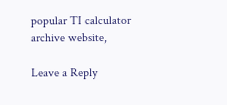popular TI calculator archive website,

Leave a Reply